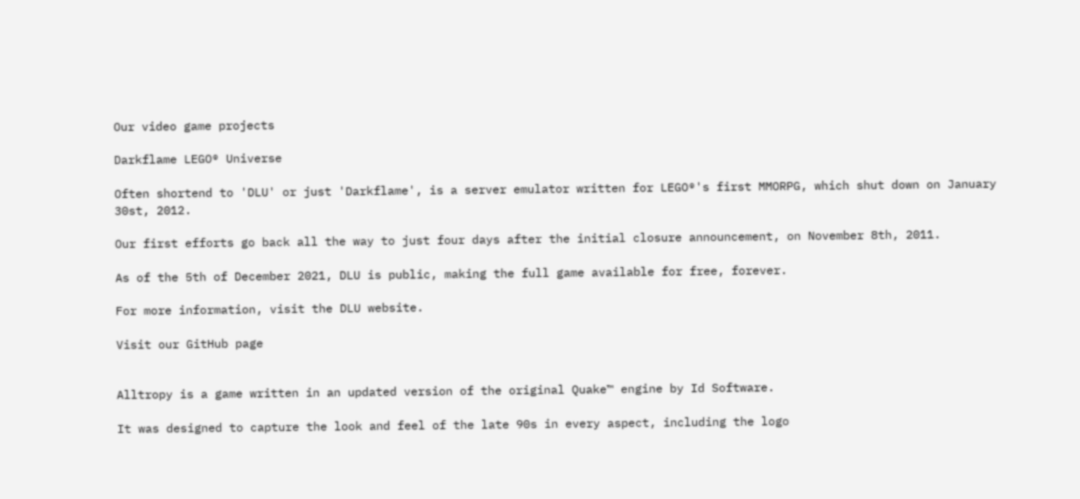Our video game projects

Darkflame LEGO® Universe

Often shortend to 'DLU' or just 'Darkflame', is a server emulator written for LEGO®'s first MMORPG, which shut down on January 30st, 2012.

Our first efforts go back all the way to just four days after the initial closure announcement, on November 8th, 2011.

As of the 5th of December 2021, DLU is public, making the full game available for free, forever.

For more information, visit the DLU website.

Visit our GitHub page


Alltropy is a game written in an updated version of the original Quake™ engine by Id Software.

It was designed to capture the look and feel of the late 90s in every aspect, including the logo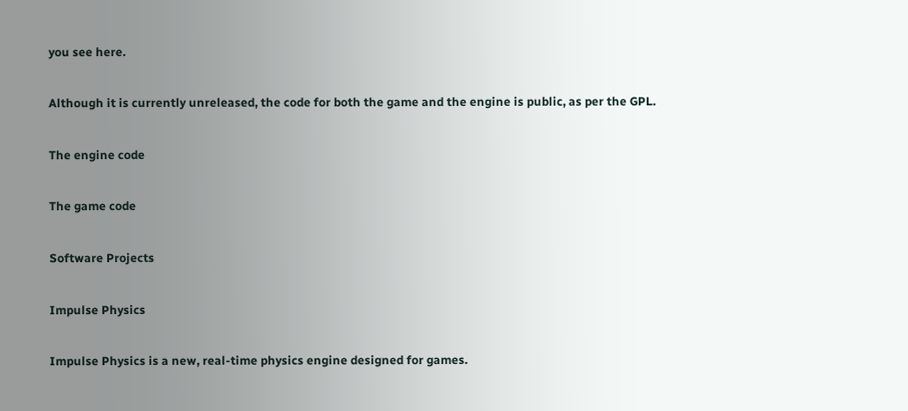you see here.

Although it is currently unreleased, the code for both the game and the engine is public, as per the GPL.

The engine code

The game code

Software Projects

Impulse Physics

Impulse Physics is a new, real-time physics engine designed for games.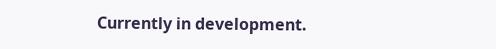Currently in development.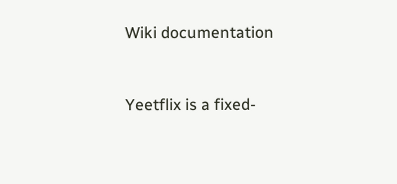Wiki documentation


Yeetflix is a fixed-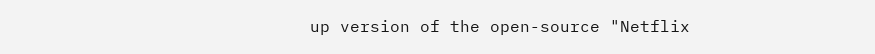up version of the open-source "Netflix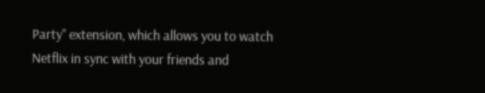Party" extension, which allows you to watch Netflix in sync with your friends and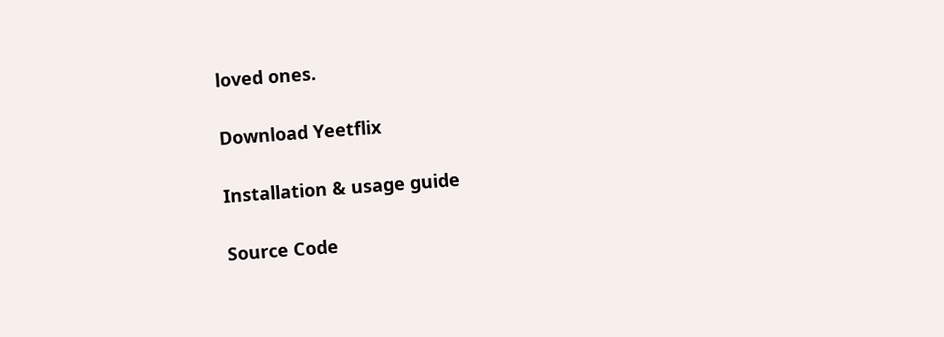loved ones.

Download Yeetflix

Installation & usage guide

Source Code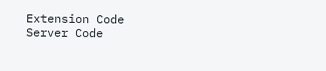Extension Code Server Code